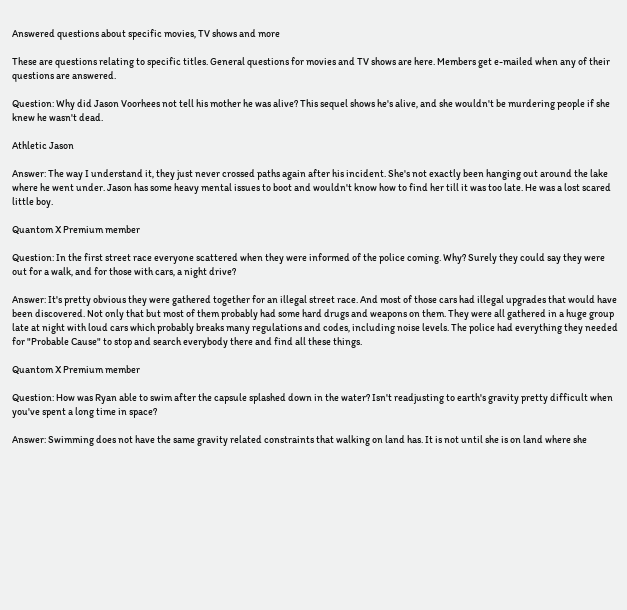Answered questions about specific movies, TV shows and more

These are questions relating to specific titles. General questions for movies and TV shows are here. Members get e-mailed when any of their questions are answered.

Question: Why did Jason Voorhees not tell his mother he was alive? This sequel shows he's alive, and she wouldn't be murdering people if she knew he wasn't dead.

Athletic Jason

Answer: The way I understand it, they just never crossed paths again after his incident. She's not exactly been hanging out around the lake where he went under. Jason has some heavy mental issues to boot and wouldn't know how to find her till it was too late. He was a lost scared little boy.

Quantom X Premium member

Question: In the first street race everyone scattered when they were informed of the police coming. Why? Surely they could say they were out for a walk, and for those with cars, a night drive?

Answer: It's pretty obvious they were gathered together for an illegal street race. And most of those cars had illegal upgrades that would have been discovered. Not only that but most of them probably had some hard drugs and weapons on them. They were all gathered in a huge group late at night with loud cars which probably breaks many regulations and codes, including noise levels. The police had everything they needed for "Probable Cause" to stop and search everybody there and find all these things.

Quantom X Premium member

Question: How was Ryan able to swim after the capsule splashed down in the water? Isn't readjusting to earth's gravity pretty difficult when you've spent a long time in space?

Answer: Swimming does not have the same gravity related constraints that walking on land has. It is not until she is on land where she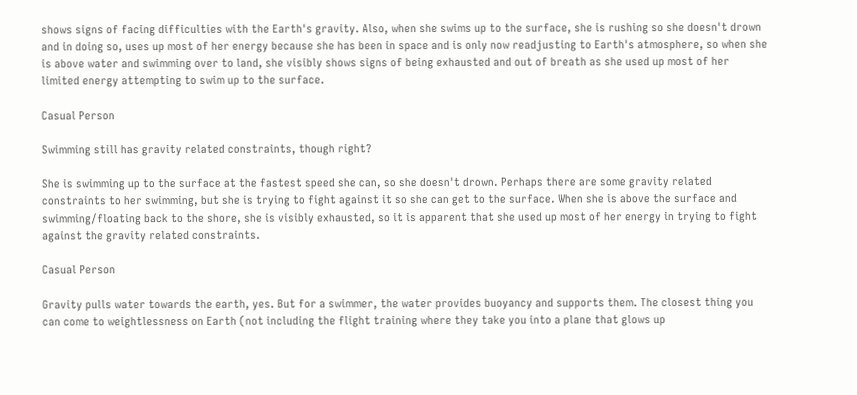shows signs of facing difficulties with the Earth's gravity. Also, when she swims up to the surface, she is rushing so she doesn't drown and in doing so, uses up most of her energy because she has been in space and is only now readjusting to Earth's atmosphere, so when she is above water and swimming over to land, she visibly shows signs of being exhausted and out of breath as she used up most of her limited energy attempting to swim up to the surface.

Casual Person

Swimming still has gravity related constraints, though right?

She is swimming up to the surface at the fastest speed she can, so she doesn't drown. Perhaps there are some gravity related constraints to her swimming, but she is trying to fight against it so she can get to the surface. When she is above the surface and swimming/floating back to the shore, she is visibly exhausted, so it is apparent that she used up most of her energy in trying to fight against the gravity related constraints.

Casual Person

Gravity pulls water towards the earth, yes. But for a swimmer, the water provides buoyancy and supports them. The closest thing you can come to weightlessness on Earth (not including the flight training where they take you into a plane that glows up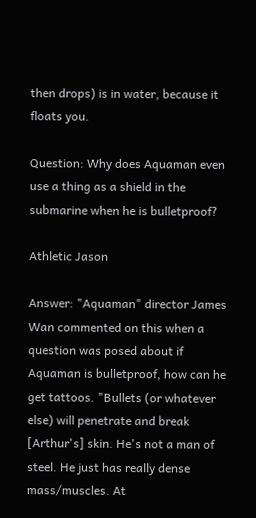then drops) is in water, because it floats you.

Question: Why does Aquaman even use a thing as a shield in the submarine when he is bulletproof?

Athletic Jason

Answer: "Aquaman" director James Wan commented on this when a question was posed about if Aquaman is bulletproof, how can he get tattoos. "Bullets (or whatever else) will penetrate and break [Arthur's] skin. He's not a man of steel. He just has really dense mass/muscles. At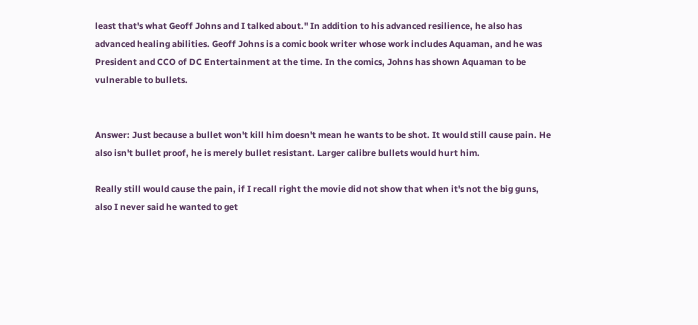least that's what Geoff Johns and I talked about." In addition to his advanced resilience, he also has advanced healing abilities. Geoff Johns is a comic book writer whose work includes Aquaman, and he was President and CCO of DC Entertainment at the time. In the comics, Johns has shown Aquaman to be vulnerable to bullets.


Answer: Just because a bullet won't kill him doesn't mean he wants to be shot. It would still cause pain. He also isn't bullet proof, he is merely bullet resistant. Larger calibre bullets would hurt him.

Really still would cause the pain, if I recall right the movie did not show that when it's not the big guns, also I never said he wanted to get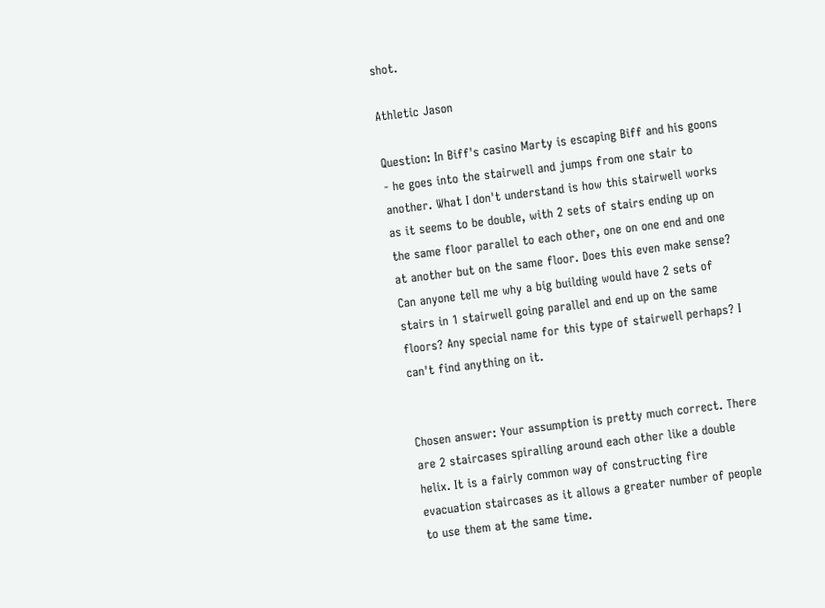shot.

Athletic Jason

Question: In Biff's casino Marty is escaping Biff and his goons - he goes into the stairwell and jumps from one stair to another. What I don't understand is how this stairwell works as it seems to be double, with 2 sets of stairs ending up on the same floor parallel to each other, one on one end and one at another but on the same floor. Does this even make sense? Can anyone tell me why a big building would have 2 sets of stairs in 1 stairwell going parallel and end up on the same floors? Any special name for this type of stairwell perhaps? I can't find anything on it.


Chosen answer: Your assumption is pretty much correct. There are 2 staircases spiralling around each other like a double helix. It is a fairly common way of constructing fire evacuation staircases as it allows a greater number of people to use them at the same time.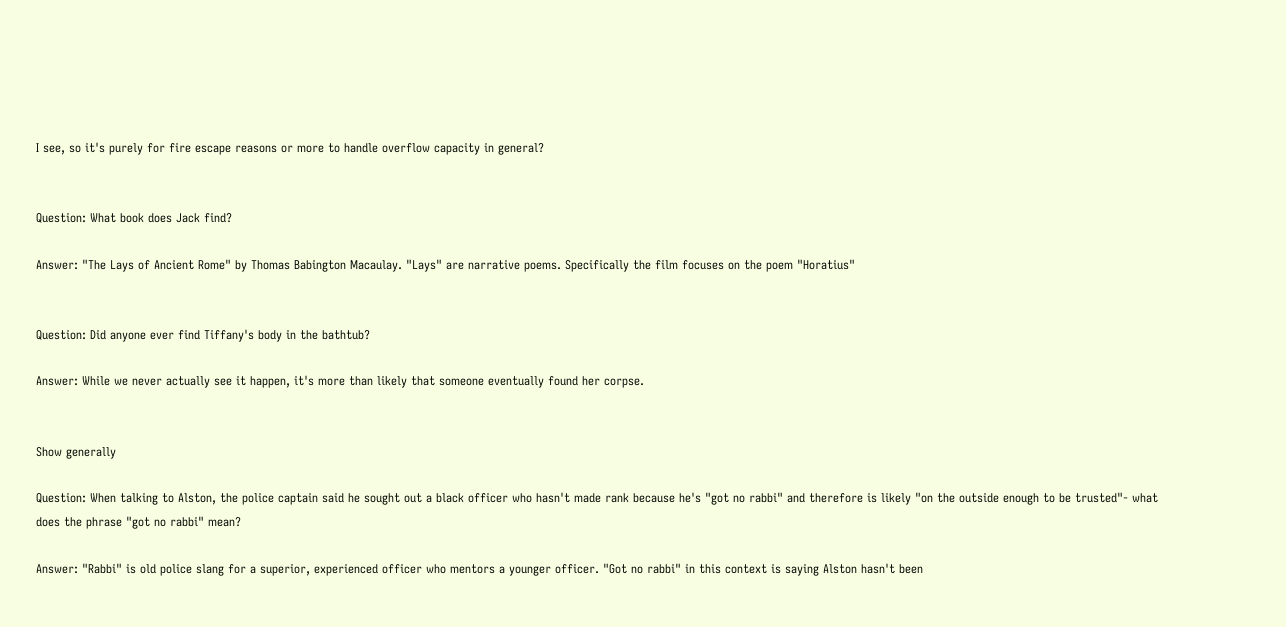I see, so it's purely for fire escape reasons or more to handle overflow capacity in general?


Question: What book does Jack find?

Answer: "The Lays of Ancient Rome" by Thomas Babington Macaulay. "Lays" are narrative poems. Specifically the film focuses on the poem "Horatius"


Question: Did anyone ever find Tiffany's body in the bathtub?

Answer: While we never actually see it happen, it's more than likely that someone eventually found her corpse.


Show generally

Question: When talking to Alston, the police captain said he sought out a black officer who hasn't made rank because he's "got no rabbi" and therefore is likely "on the outside enough to be trusted"- what does the phrase "got no rabbi" mean?

Answer: "Rabbi" is old police slang for a superior, experienced officer who mentors a younger officer. "Got no rabbi" in this context is saying Alston hasn't been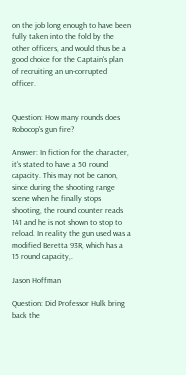on the job long enough to have been fully taken into the fold by the other officers, and would thus be a good choice for the Captain's plan of recruiting an un-corrupted officer.


Question: How many rounds does Robocop's gun fire?

Answer: In fiction for the character, it's stated to have a 50 round capacity. This may not be canon, since during the shooting range scene when he finally stops shooting, the round counter reads 141 and he is not shown to stop to reload. In reality the gun used was a modified Beretta 93R, which has a 15 round capacity,.

Jason Hoffman

Question: Did Professor Hulk bring back the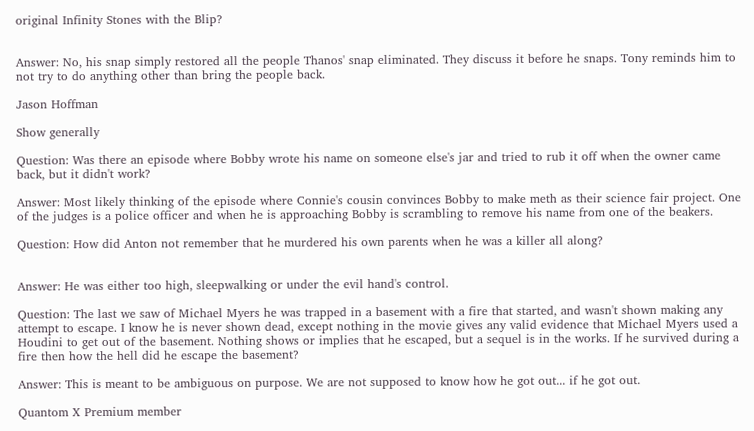original Infinity Stones with the Blip?


Answer: No, his snap simply restored all the people Thanos' snap eliminated. They discuss it before he snaps. Tony reminds him to not try to do anything other than bring the people back.

Jason Hoffman

Show generally

Question: Was there an episode where Bobby wrote his name on someone else's jar and tried to rub it off when the owner came back, but it didn't work?

Answer: Most likely thinking of the episode where Connie's cousin convinces Bobby to make meth as their science fair project. One of the judges is a police officer and when he is approaching Bobby is scrambling to remove his name from one of the beakers.

Question: How did Anton not remember that he murdered his own parents when he was a killer all along?


Answer: He was either too high, sleepwalking or under the evil hand's control.

Question: The last we saw of Michael Myers he was trapped in a basement with a fire that started, and wasn't shown making any attempt to escape. I know he is never shown dead, except nothing in the movie gives any valid evidence that Michael Myers used a Houdini to get out of the basement. Nothing shows or implies that he escaped, but a sequel is in the works. If he survived during a fire then how the hell did he escape the basement?

Answer: This is meant to be ambiguous on purpose. We are not supposed to know how he got out... if he got out.

Quantom X Premium member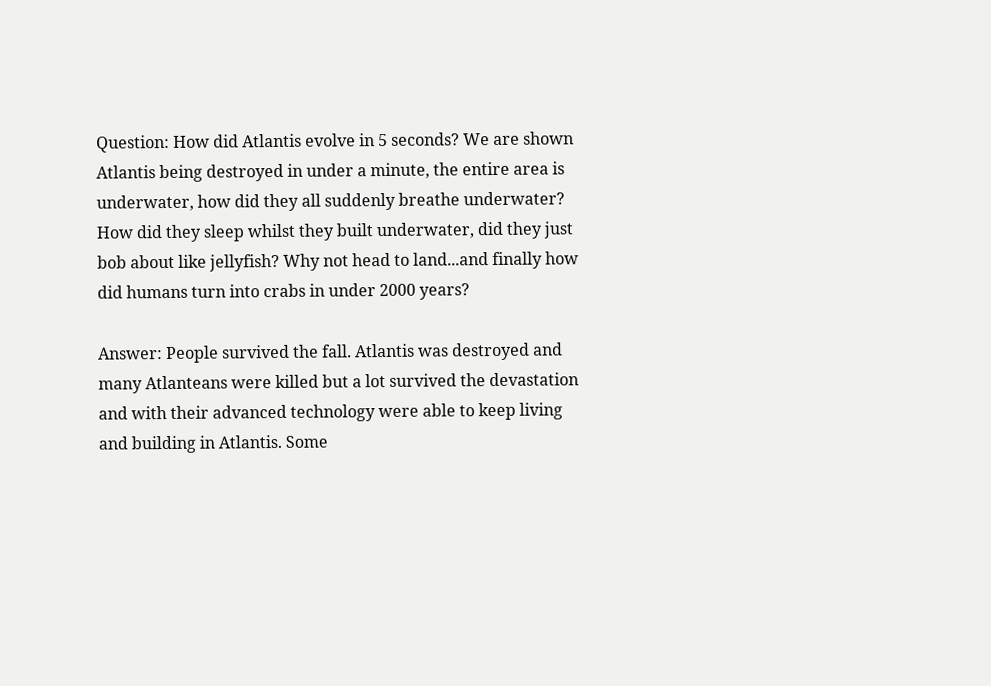Question: How did Atlantis evolve in 5 seconds? We are shown Atlantis being destroyed in under a minute, the entire area is underwater, how did they all suddenly breathe underwater? How did they sleep whilst they built underwater, did they just bob about like jellyfish? Why not head to land...and finally how did humans turn into crabs in under 2000 years?

Answer: People survived the fall. Atlantis was destroyed and many Atlanteans were killed but a lot survived the devastation and with their advanced technology were able to keep living and building in Atlantis. Some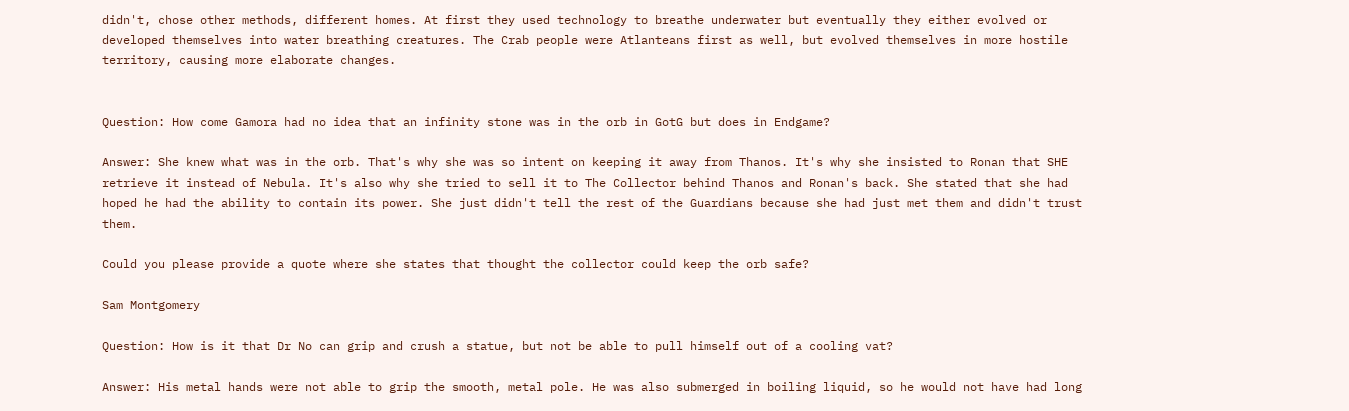didn't, chose other methods, different homes. At first they used technology to breathe underwater but eventually they either evolved or developed themselves into water breathing creatures. The Crab people were Atlanteans first as well, but evolved themselves in more hostile territory, causing more elaborate changes.


Question: How come Gamora had no idea that an infinity stone was in the orb in GotG but does in Endgame?

Answer: She knew what was in the orb. That's why she was so intent on keeping it away from Thanos. It's why she insisted to Ronan that SHE retrieve it instead of Nebula. It's also why she tried to sell it to The Collector behind Thanos and Ronan's back. She stated that she had hoped he had the ability to contain its power. She just didn't tell the rest of the Guardians because she had just met them and didn't trust them.

Could you please provide a quote where she states that thought the collector could keep the orb safe?

Sam Montgomery

Question: How is it that Dr No can grip and crush a statue, but not be able to pull himself out of a cooling vat?

Answer: His metal hands were not able to grip the smooth, metal pole. He was also submerged in boiling liquid, so he would not have had long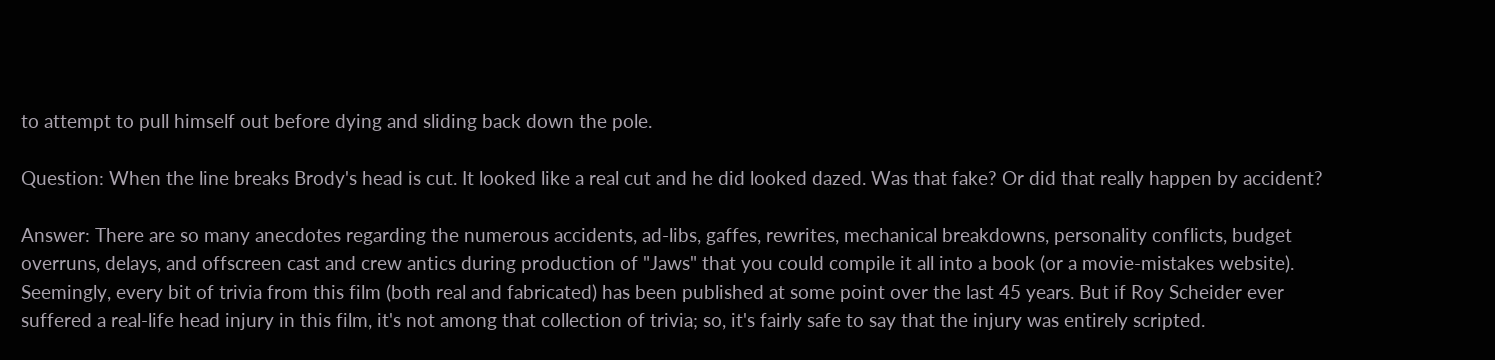to attempt to pull himself out before dying and sliding back down the pole.

Question: When the line breaks Brody's head is cut. It looked like a real cut and he did looked dazed. Was that fake? Or did that really happen by accident?

Answer: There are so many anecdotes regarding the numerous accidents, ad-libs, gaffes, rewrites, mechanical breakdowns, personality conflicts, budget overruns, delays, and offscreen cast and crew antics during production of "Jaws" that you could compile it all into a book (or a movie-mistakes website). Seemingly, every bit of trivia from this film (both real and fabricated) has been published at some point over the last 45 years. But if Roy Scheider ever suffered a real-life head injury in this film, it's not among that collection of trivia; so, it's fairly safe to say that the injury was entirely scripted.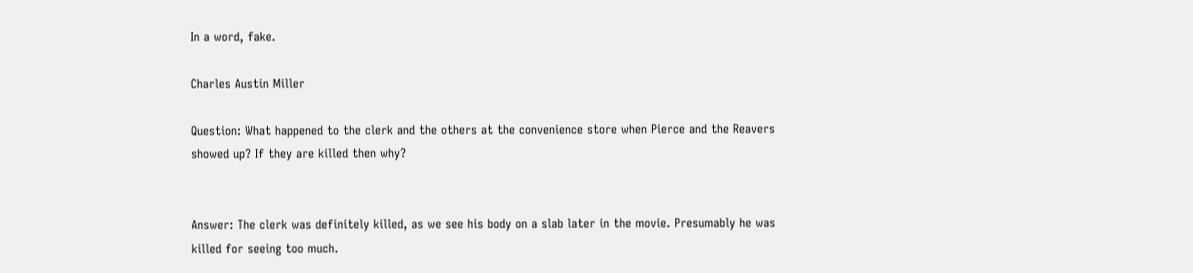In a word, fake.

Charles Austin Miller

Question: What happened to the clerk and the others at the convenience store when Pierce and the Reavers showed up? If they are killed then why?


Answer: The clerk was definitely killed, as we see his body on a slab later in the movie. Presumably he was killed for seeing too much.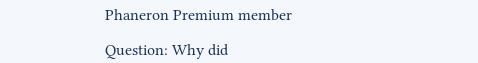Phaneron Premium member

Question: Why did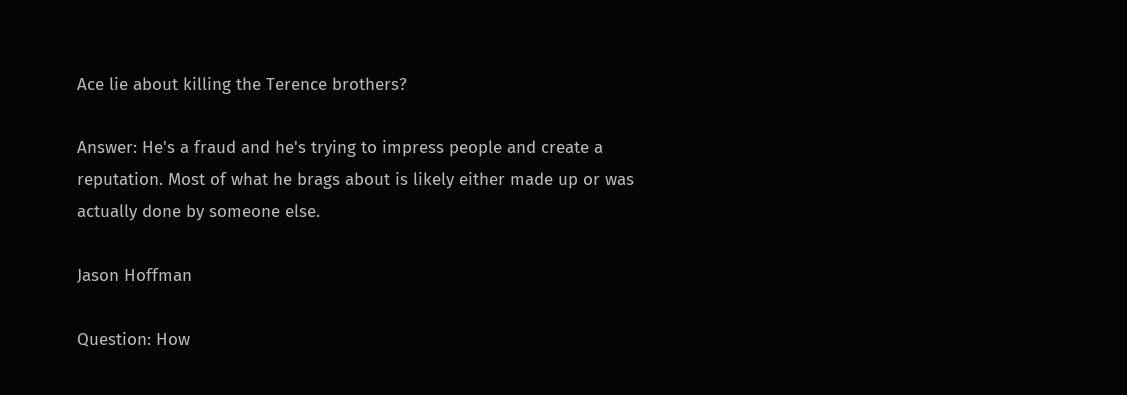Ace lie about killing the Terence brothers?

Answer: He's a fraud and he's trying to impress people and create a reputation. Most of what he brags about is likely either made up or was actually done by someone else.

Jason Hoffman

Question: How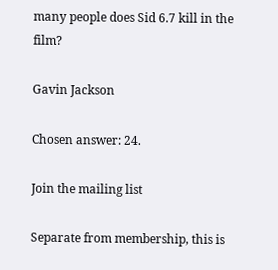many people does Sid 6.7 kill in the film?

Gavin Jackson

Chosen answer: 24.

Join the mailing list

Separate from membership, this is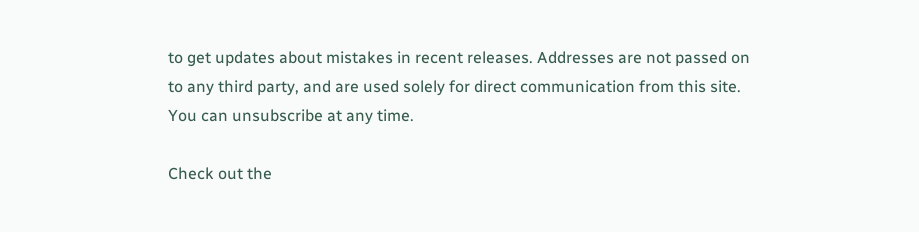to get updates about mistakes in recent releases. Addresses are not passed on to any third party, and are used solely for direct communication from this site. You can unsubscribe at any time.

Check out the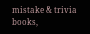mistake & trivia books,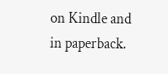on Kindle and in paperback.